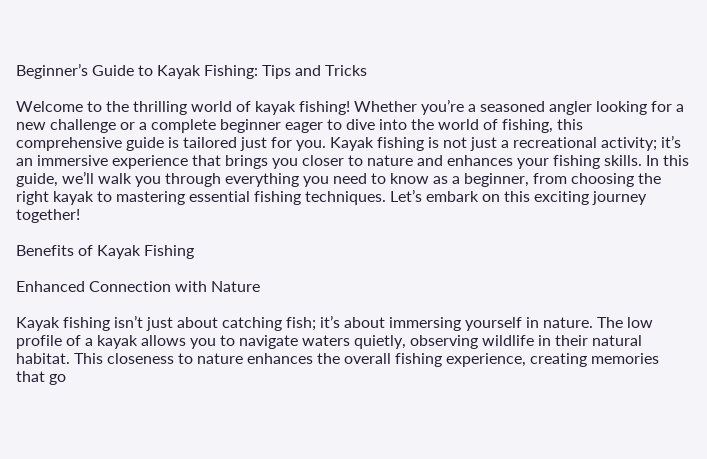Beginner’s Guide to Kayak Fishing: Tips and Tricks

Welcome to the thrilling world of kayak fishing! Whether you’re a seasoned angler looking for a new challenge or a complete beginner eager to dive into the world of fishing, this comprehensive guide is tailored just for you. Kayak fishing is not just a recreational activity; it’s an immersive experience that brings you closer to nature and enhances your fishing skills. In this guide, we’ll walk you through everything you need to know as a beginner, from choosing the right kayak to mastering essential fishing techniques. Let’s embark on this exciting journey together!

Benefits of Kayak Fishing

Enhanced Connection with Nature

Kayak fishing isn’t just about catching fish; it’s about immersing yourself in nature. The low profile of a kayak allows you to navigate waters quietly, observing wildlife in their natural habitat. This closeness to nature enhances the overall fishing experience, creating memories that go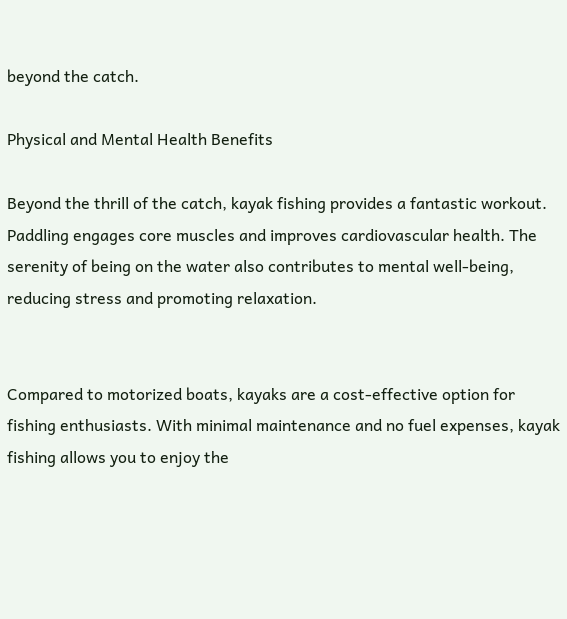beyond the catch.

Physical and Mental Health Benefits

Beyond the thrill of the catch, kayak fishing provides a fantastic workout. Paddling engages core muscles and improves cardiovascular health. The serenity of being on the water also contributes to mental well-being, reducing stress and promoting relaxation.


Compared to motorized boats, kayaks are a cost-effective option for fishing enthusiasts. With minimal maintenance and no fuel expenses, kayak fishing allows you to enjoy the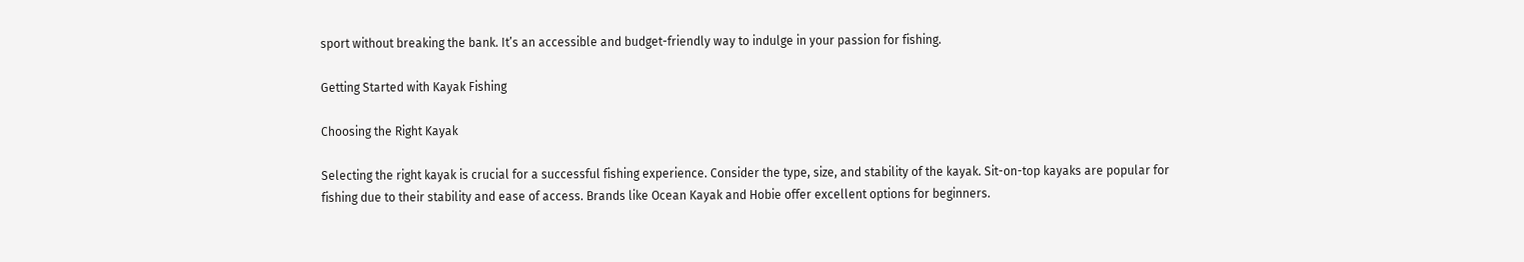sport without breaking the bank. It’s an accessible and budget-friendly way to indulge in your passion for fishing.

Getting Started with Kayak Fishing

Choosing the Right Kayak

Selecting the right kayak is crucial for a successful fishing experience. Consider the type, size, and stability of the kayak. Sit-on-top kayaks are popular for fishing due to their stability and ease of access. Brands like Ocean Kayak and Hobie offer excellent options for beginners.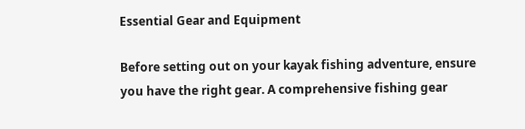Essential Gear and Equipment

Before setting out on your kayak fishing adventure, ensure you have the right gear. A comprehensive fishing gear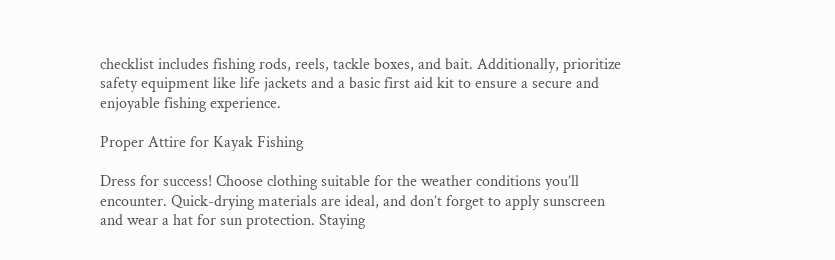checklist includes fishing rods, reels, tackle boxes, and bait. Additionally, prioritize safety equipment like life jackets and a basic first aid kit to ensure a secure and enjoyable fishing experience.

Proper Attire for Kayak Fishing

Dress for success! Choose clothing suitable for the weather conditions you’ll encounter. Quick-drying materials are ideal, and don’t forget to apply sunscreen and wear a hat for sun protection. Staying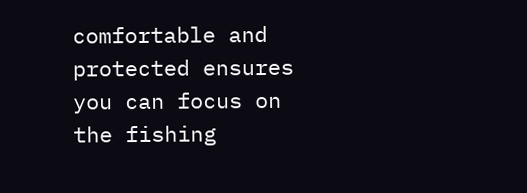comfortable and protected ensures you can focus on the fishing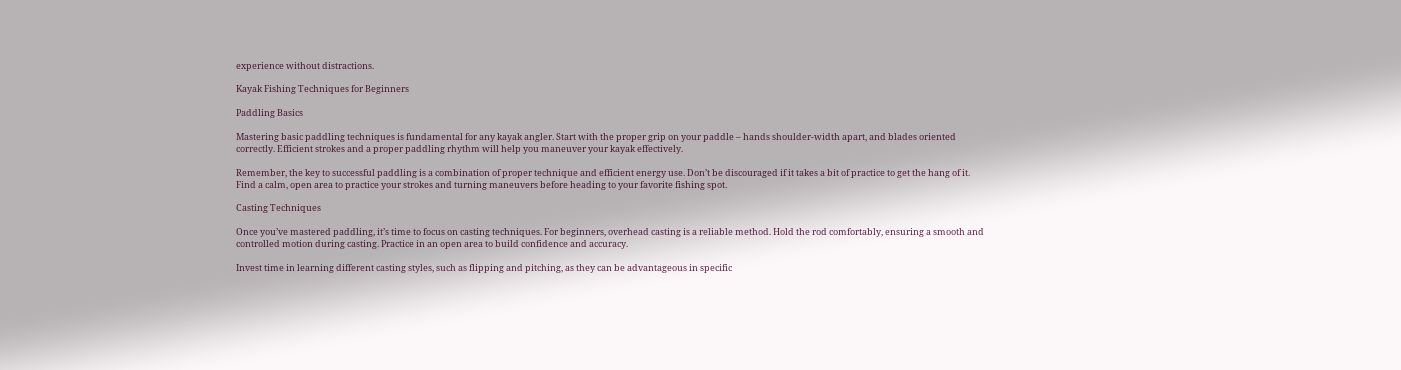experience without distractions.

Kayak Fishing Techniques for Beginners

Paddling Basics

Mastering basic paddling techniques is fundamental for any kayak angler. Start with the proper grip on your paddle – hands shoulder-width apart, and blades oriented correctly. Efficient strokes and a proper paddling rhythm will help you maneuver your kayak effectively.

Remember, the key to successful paddling is a combination of proper technique and efficient energy use. Don’t be discouraged if it takes a bit of practice to get the hang of it. Find a calm, open area to practice your strokes and turning maneuvers before heading to your favorite fishing spot.

Casting Techniques

Once you’ve mastered paddling, it’s time to focus on casting techniques. For beginners, overhead casting is a reliable method. Hold the rod comfortably, ensuring a smooth and controlled motion during casting. Practice in an open area to build confidence and accuracy.

Invest time in learning different casting styles, such as flipping and pitching, as they can be advantageous in specific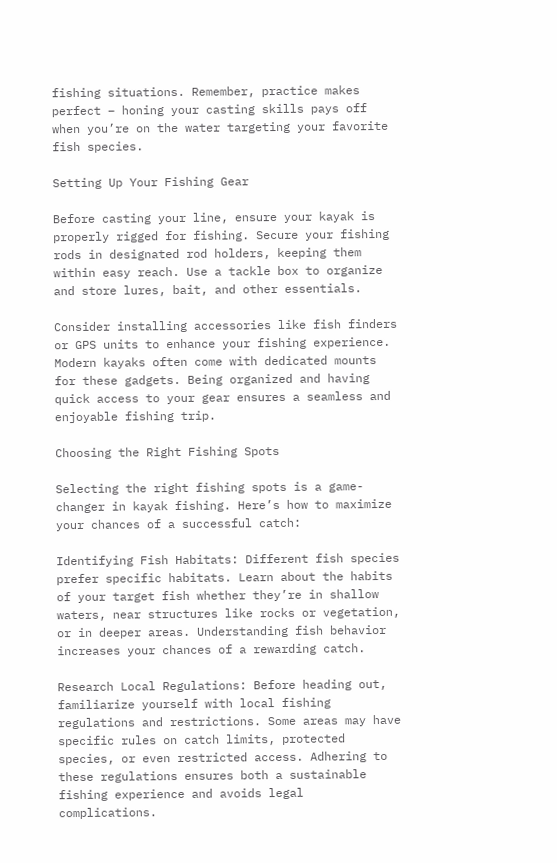fishing situations. Remember, practice makes perfect – honing your casting skills pays off when you’re on the water targeting your favorite fish species.

Setting Up Your Fishing Gear

Before casting your line, ensure your kayak is properly rigged for fishing. Secure your fishing rods in designated rod holders, keeping them within easy reach. Use a tackle box to organize and store lures, bait, and other essentials.

Consider installing accessories like fish finders or GPS units to enhance your fishing experience. Modern kayaks often come with dedicated mounts for these gadgets. Being organized and having quick access to your gear ensures a seamless and enjoyable fishing trip.

Choosing the Right Fishing Spots

Selecting the right fishing spots is a game-changer in kayak fishing. Here’s how to maximize your chances of a successful catch:

Identifying Fish Habitats: Different fish species prefer specific habitats. Learn about the habits of your target fish whether they’re in shallow waters, near structures like rocks or vegetation, or in deeper areas. Understanding fish behavior increases your chances of a rewarding catch.

Research Local Regulations: Before heading out, familiarize yourself with local fishing regulations and restrictions. Some areas may have specific rules on catch limits, protected species, or even restricted access. Adhering to these regulations ensures both a sustainable fishing experience and avoids legal complications.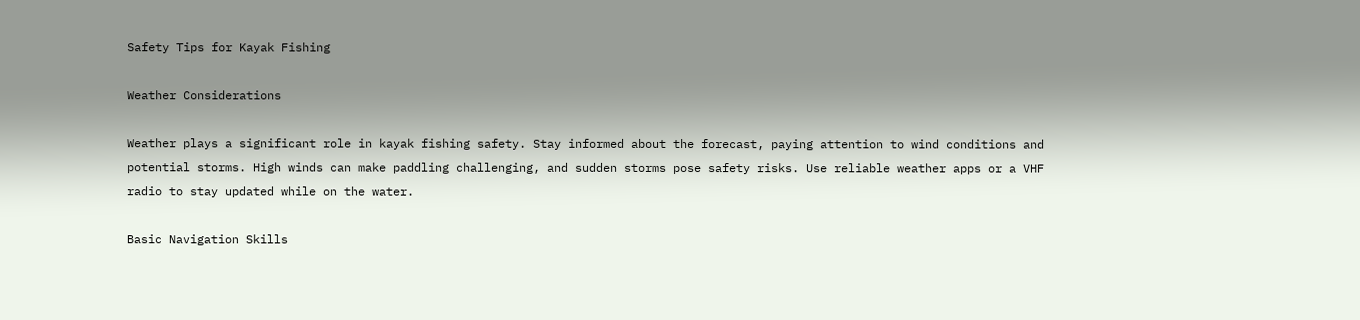Safety Tips for Kayak Fishing

Weather Considerations

Weather plays a significant role in kayak fishing safety. Stay informed about the forecast, paying attention to wind conditions and potential storms. High winds can make paddling challenging, and sudden storms pose safety risks. Use reliable weather apps or a VHF radio to stay updated while on the water.

Basic Navigation Skills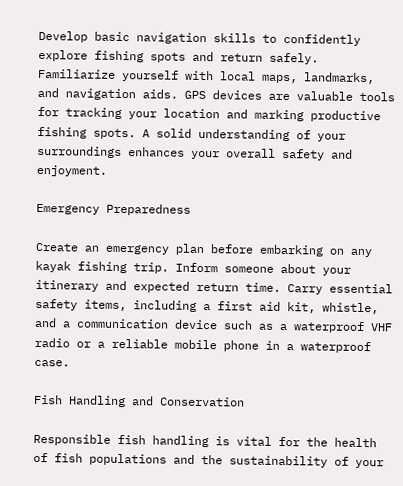Develop basic navigation skills to confidently explore fishing spots and return safely. Familiarize yourself with local maps, landmarks, and navigation aids. GPS devices are valuable tools for tracking your location and marking productive fishing spots. A solid understanding of your surroundings enhances your overall safety and enjoyment.

Emergency Preparedness

Create an emergency plan before embarking on any kayak fishing trip. Inform someone about your itinerary and expected return time. Carry essential safety items, including a first aid kit, whistle, and a communication device such as a waterproof VHF radio or a reliable mobile phone in a waterproof case.

Fish Handling and Conservation

Responsible fish handling is vital for the health of fish populations and the sustainability of your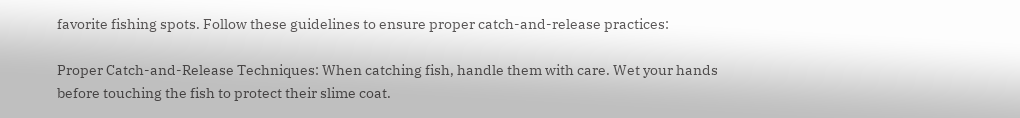favorite fishing spots. Follow these guidelines to ensure proper catch-and-release practices:

Proper Catch-and-Release Techniques: When catching fish, handle them with care. Wet your hands before touching the fish to protect their slime coat.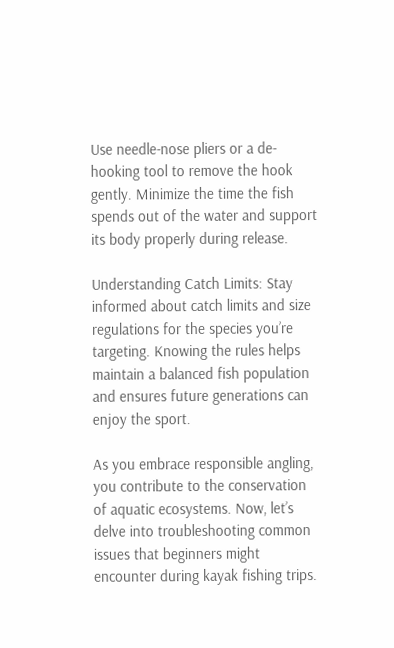Use needle-nose pliers or a de-hooking tool to remove the hook gently. Minimize the time the fish spends out of the water and support its body properly during release.

Understanding Catch Limits: Stay informed about catch limits and size regulations for the species you’re targeting. Knowing the rules helps maintain a balanced fish population and ensures future generations can enjoy the sport.

As you embrace responsible angling, you contribute to the conservation of aquatic ecosystems. Now, let’s delve into troubleshooting common issues that beginners might encounter during kayak fishing trips.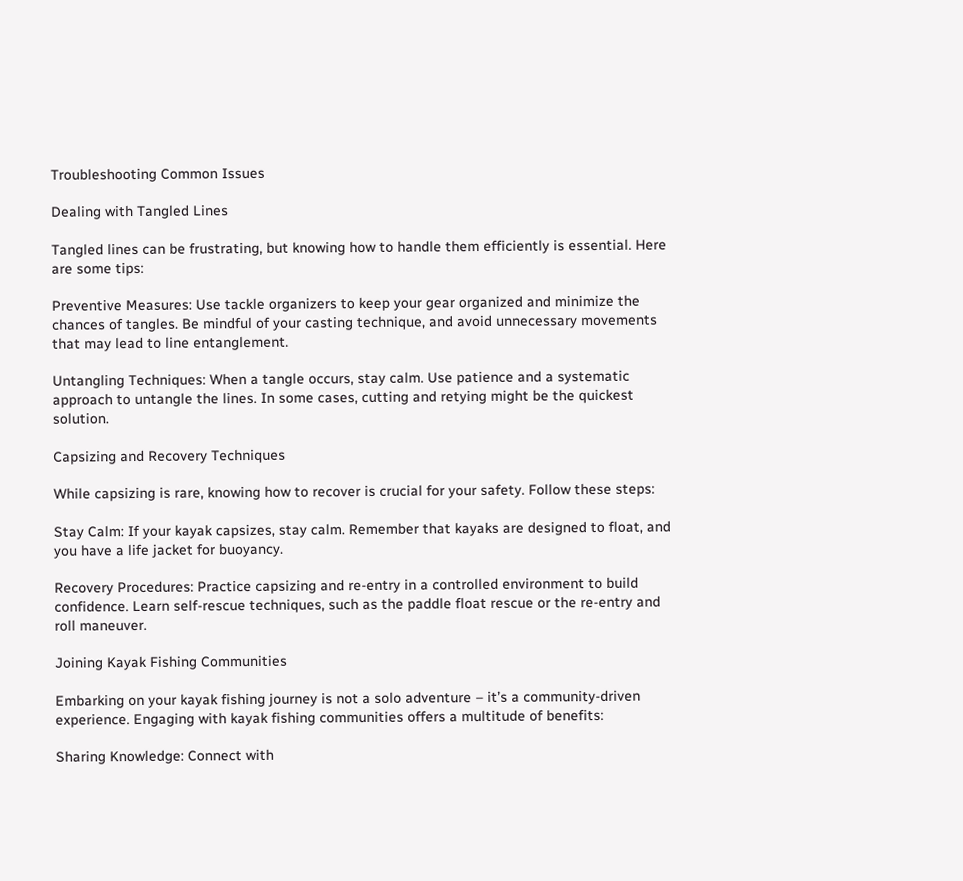Troubleshooting Common Issues

Dealing with Tangled Lines

Tangled lines can be frustrating, but knowing how to handle them efficiently is essential. Here are some tips:

Preventive Measures: Use tackle organizers to keep your gear organized and minimize the chances of tangles. Be mindful of your casting technique, and avoid unnecessary movements that may lead to line entanglement.

Untangling Techniques: When a tangle occurs, stay calm. Use patience and a systematic approach to untangle the lines. In some cases, cutting and retying might be the quickest solution.

Capsizing and Recovery Techniques

While capsizing is rare, knowing how to recover is crucial for your safety. Follow these steps:

Stay Calm: If your kayak capsizes, stay calm. Remember that kayaks are designed to float, and you have a life jacket for buoyancy.

Recovery Procedures: Practice capsizing and re-entry in a controlled environment to build confidence. Learn self-rescue techniques, such as the paddle float rescue or the re-entry and roll maneuver.

Joining Kayak Fishing Communities

Embarking on your kayak fishing journey is not a solo adventure – it’s a community-driven experience. Engaging with kayak fishing communities offers a multitude of benefits:

Sharing Knowledge: Connect with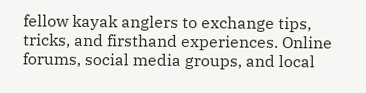fellow kayak anglers to exchange tips, tricks, and firsthand experiences. Online forums, social media groups, and local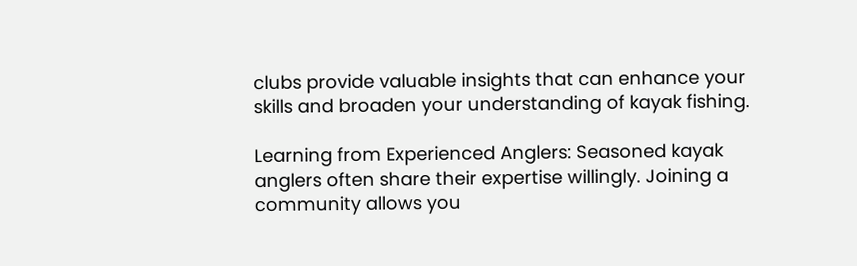clubs provide valuable insights that can enhance your skills and broaden your understanding of kayak fishing.

Learning from Experienced Anglers: Seasoned kayak anglers often share their expertise willingly. Joining a community allows you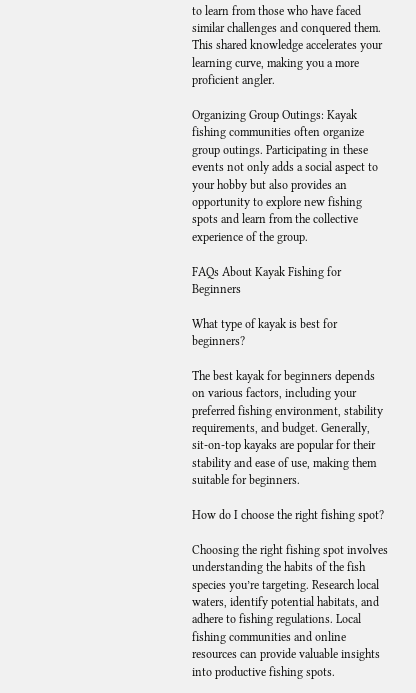to learn from those who have faced similar challenges and conquered them. This shared knowledge accelerates your learning curve, making you a more proficient angler.

Organizing Group Outings: Kayak fishing communities often organize group outings. Participating in these events not only adds a social aspect to your hobby but also provides an opportunity to explore new fishing spots and learn from the collective experience of the group.

FAQs About Kayak Fishing for Beginners

What type of kayak is best for beginners?

The best kayak for beginners depends on various factors, including your preferred fishing environment, stability requirements, and budget. Generally, sit-on-top kayaks are popular for their stability and ease of use, making them suitable for beginners.

How do I choose the right fishing spot?

Choosing the right fishing spot involves understanding the habits of the fish species you’re targeting. Research local waters, identify potential habitats, and adhere to fishing regulations. Local fishing communities and online resources can provide valuable insights into productive fishing spots.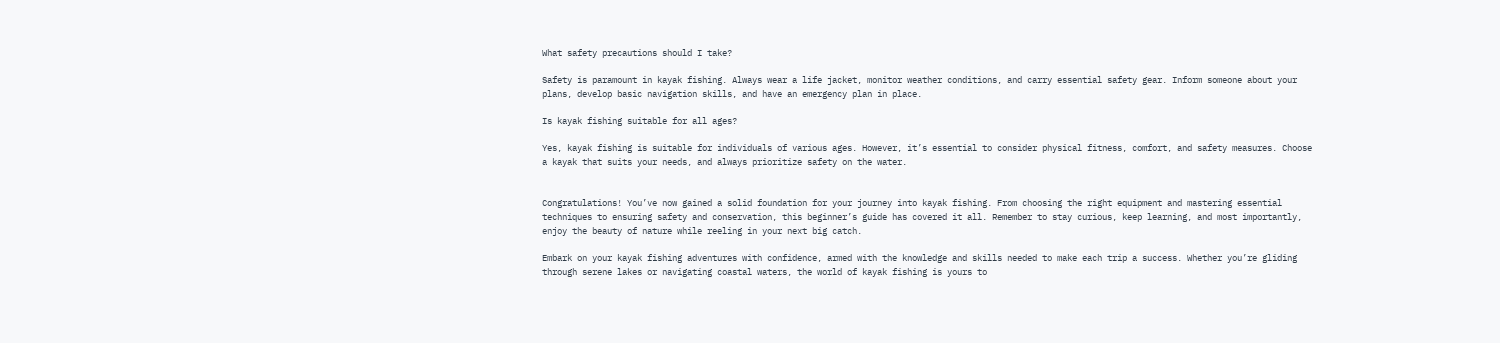What safety precautions should I take?

Safety is paramount in kayak fishing. Always wear a life jacket, monitor weather conditions, and carry essential safety gear. Inform someone about your plans, develop basic navigation skills, and have an emergency plan in place.

Is kayak fishing suitable for all ages?

Yes, kayak fishing is suitable for individuals of various ages. However, it’s essential to consider physical fitness, comfort, and safety measures. Choose a kayak that suits your needs, and always prioritize safety on the water.


Congratulations! You’ve now gained a solid foundation for your journey into kayak fishing. From choosing the right equipment and mastering essential techniques to ensuring safety and conservation, this beginner’s guide has covered it all. Remember to stay curious, keep learning, and most importantly, enjoy the beauty of nature while reeling in your next big catch.

Embark on your kayak fishing adventures with confidence, armed with the knowledge and skills needed to make each trip a success. Whether you’re gliding through serene lakes or navigating coastal waters, the world of kayak fishing is yours to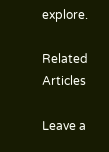explore.

Related Articles

Leave a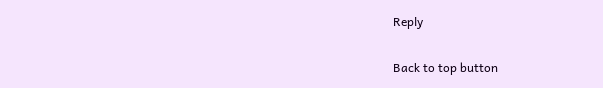Reply

Back to top button